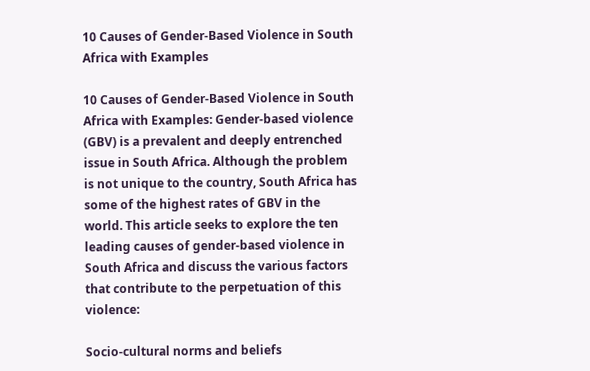10 Causes of Gender-Based Violence in South Africa with Examples

10 Causes of Gender-Based Violence in South Africa with Examples: Gender-based violence (GBV) is a prevalent and deeply entrenched issue in South Africa. Although the problem is not unique to the country, South Africa has some of the highest rates of GBV in the world. This article seeks to explore the ten leading causes of gender-based violence in South Africa and discuss the various factors that contribute to the perpetuation of this violence:

Socio-cultural norms and beliefs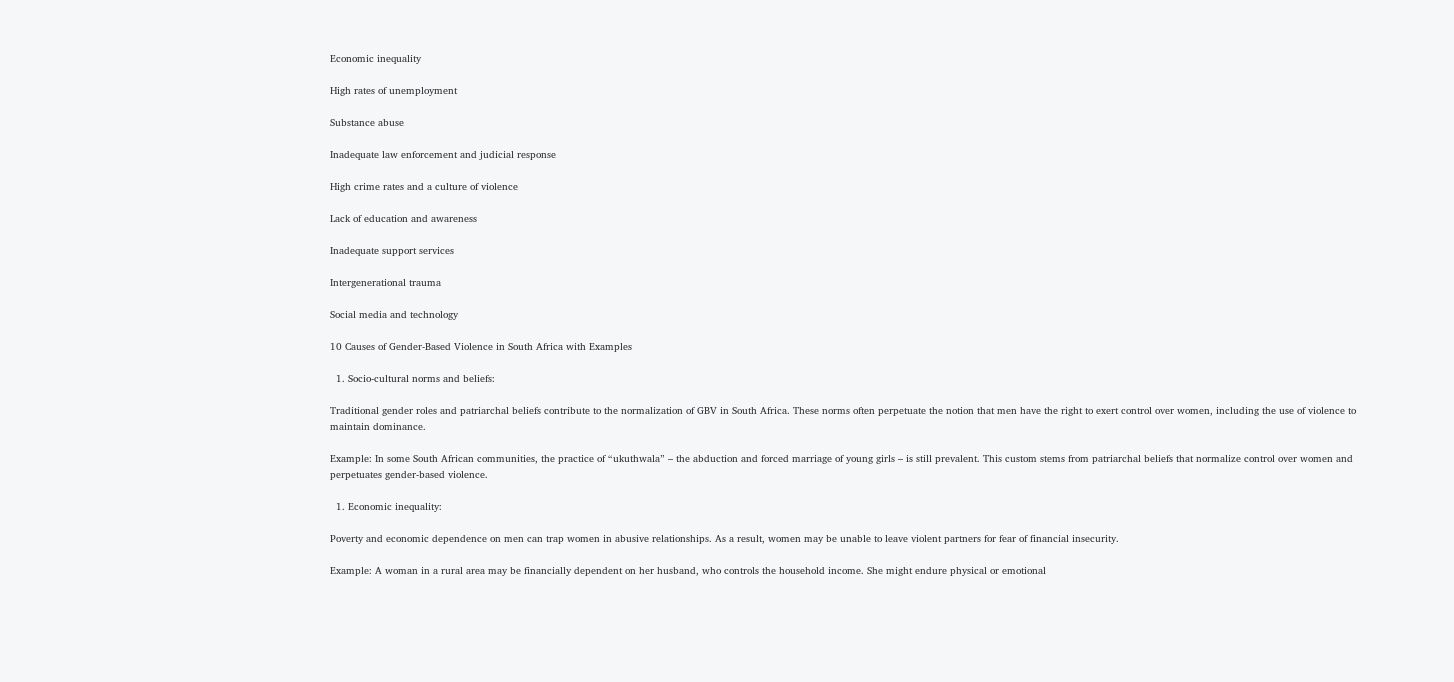Economic inequality

High rates of unemployment

Substance abuse

Inadequate law enforcement and judicial response

High crime rates and a culture of violence

Lack of education and awareness

Inadequate support services

Intergenerational trauma

Social media and technology

10 Causes of Gender-Based Violence in South Africa with Examples

  1. Socio-cultural norms and beliefs:

Traditional gender roles and patriarchal beliefs contribute to the normalization of GBV in South Africa. These norms often perpetuate the notion that men have the right to exert control over women, including the use of violence to maintain dominance.

Example: In some South African communities, the practice of “ukuthwala” – the abduction and forced marriage of young girls – is still prevalent. This custom stems from patriarchal beliefs that normalize control over women and perpetuates gender-based violence.

  1. Economic inequality:

Poverty and economic dependence on men can trap women in abusive relationships. As a result, women may be unable to leave violent partners for fear of financial insecurity.

Example: A woman in a rural area may be financially dependent on her husband, who controls the household income. She might endure physical or emotional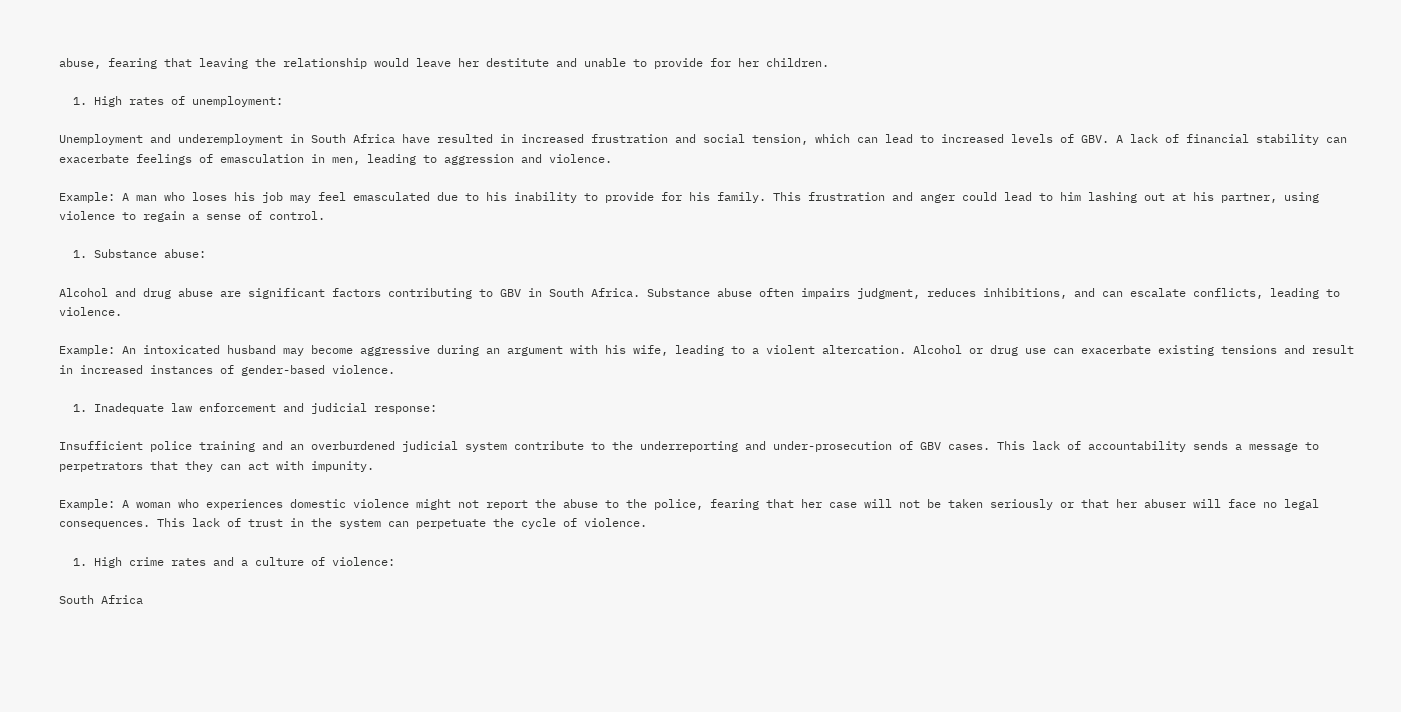abuse, fearing that leaving the relationship would leave her destitute and unable to provide for her children.

  1. High rates of unemployment:

Unemployment and underemployment in South Africa have resulted in increased frustration and social tension, which can lead to increased levels of GBV. A lack of financial stability can exacerbate feelings of emasculation in men, leading to aggression and violence.

Example: A man who loses his job may feel emasculated due to his inability to provide for his family. This frustration and anger could lead to him lashing out at his partner, using violence to regain a sense of control.

  1. Substance abuse:

Alcohol and drug abuse are significant factors contributing to GBV in South Africa. Substance abuse often impairs judgment, reduces inhibitions, and can escalate conflicts, leading to violence.

Example: An intoxicated husband may become aggressive during an argument with his wife, leading to a violent altercation. Alcohol or drug use can exacerbate existing tensions and result in increased instances of gender-based violence.

  1. Inadequate law enforcement and judicial response:

Insufficient police training and an overburdened judicial system contribute to the underreporting and under-prosecution of GBV cases. This lack of accountability sends a message to perpetrators that they can act with impunity.

Example: A woman who experiences domestic violence might not report the abuse to the police, fearing that her case will not be taken seriously or that her abuser will face no legal consequences. This lack of trust in the system can perpetuate the cycle of violence.

  1. High crime rates and a culture of violence:

South Africa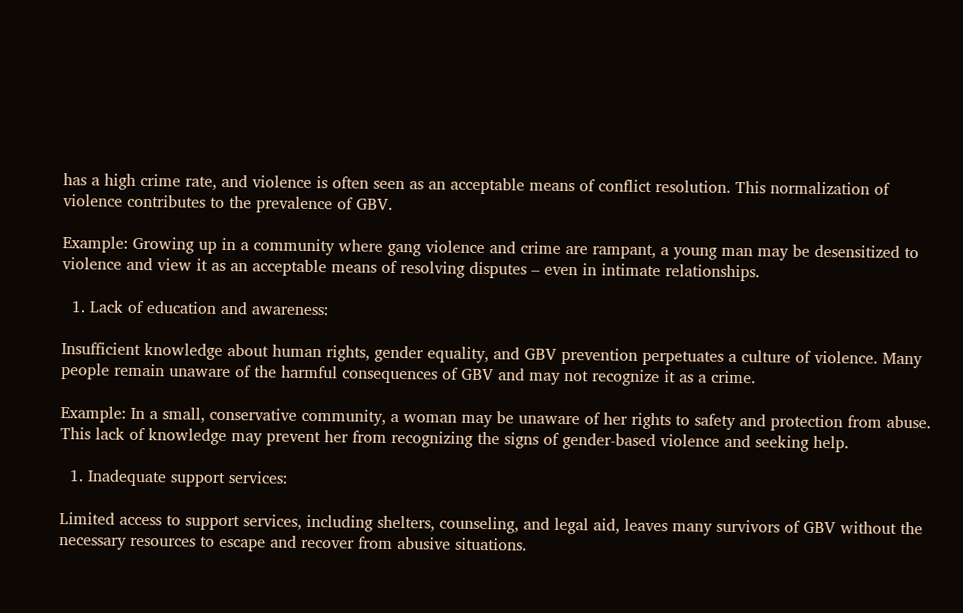has a high crime rate, and violence is often seen as an acceptable means of conflict resolution. This normalization of violence contributes to the prevalence of GBV.

Example: Growing up in a community where gang violence and crime are rampant, a young man may be desensitized to violence and view it as an acceptable means of resolving disputes – even in intimate relationships.

  1. Lack of education and awareness:

Insufficient knowledge about human rights, gender equality, and GBV prevention perpetuates a culture of violence. Many people remain unaware of the harmful consequences of GBV and may not recognize it as a crime.

Example: In a small, conservative community, a woman may be unaware of her rights to safety and protection from abuse. This lack of knowledge may prevent her from recognizing the signs of gender-based violence and seeking help.

  1. Inadequate support services:

Limited access to support services, including shelters, counseling, and legal aid, leaves many survivors of GBV without the necessary resources to escape and recover from abusive situations.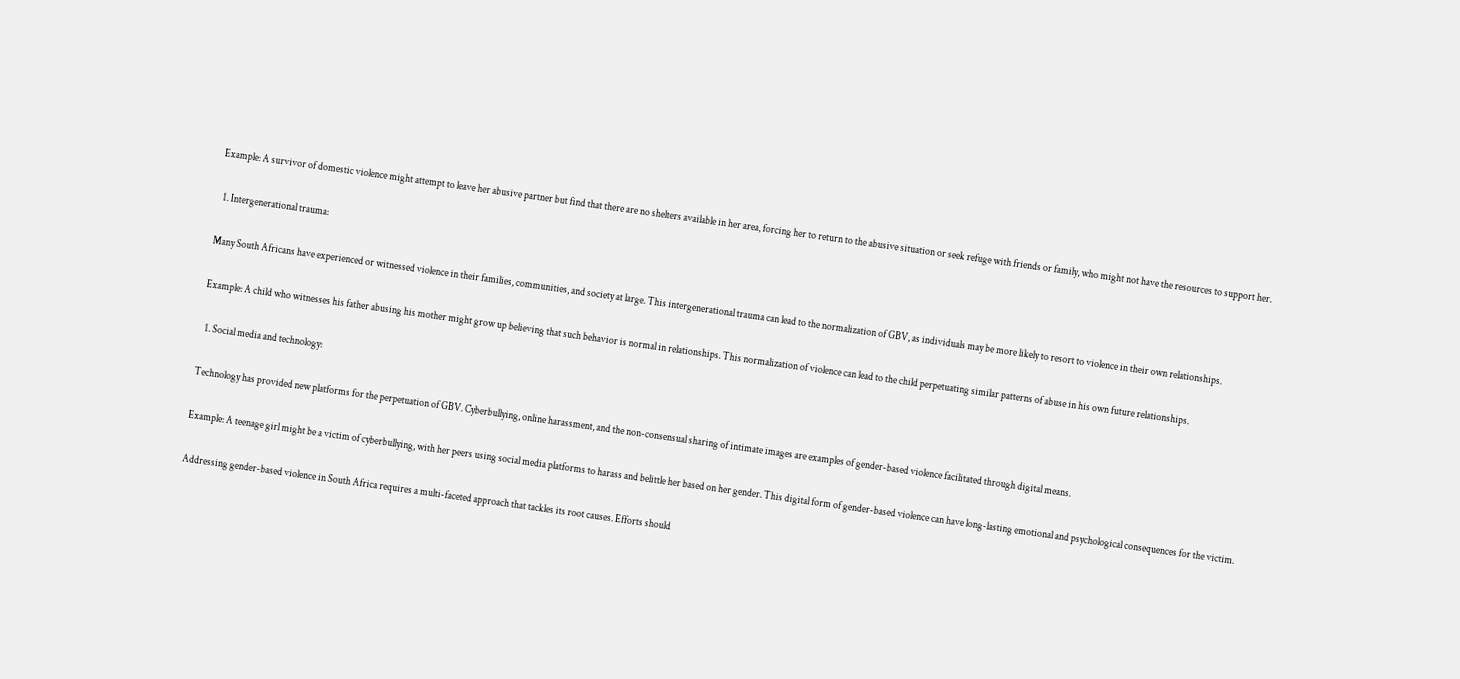Example: A survivor of domestic violence might attempt to leave her abusive partner but find that there are no shelters available in her area, forcing her to return to the abusive situation or seek refuge with friends or family, who might not have the resources to support her.

  1. Intergenerational trauma:

Many South Africans have experienced or witnessed violence in their families, communities, and society at large. This intergenerational trauma can lead to the normalization of GBV, as individuals may be more likely to resort to violence in their own relationships.

Example: A child who witnesses his father abusing his mother might grow up believing that such behavior is normal in relationships. This normalization of violence can lead to the child perpetuating similar patterns of abuse in his own future relationships.

  1. Social media and technology:

Technology has provided new platforms for the perpetuation of GBV. Cyberbullying, online harassment, and the non-consensual sharing of intimate images are examples of gender-based violence facilitated through digital means.

Example: A teenage girl might be a victim of cyberbullying, with her peers using social media platforms to harass and belittle her based on her gender. This digital form of gender-based violence can have long-lasting emotional and psychological consequences for the victim.

Addressing gender-based violence in South Africa requires a multi-faceted approach that tackles its root causes. Efforts should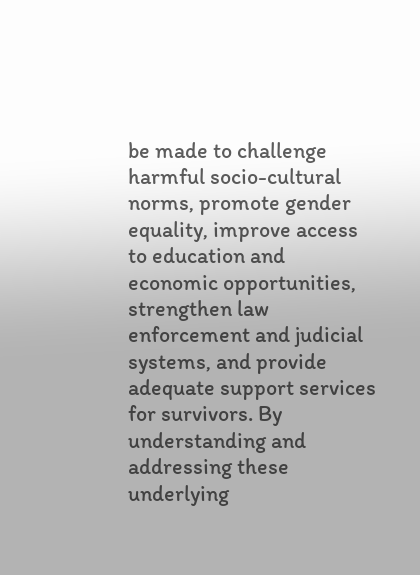be made to challenge harmful socio-cultural norms, promote gender equality, improve access to education and economic opportunities, strengthen law enforcement and judicial systems, and provide adequate support services for survivors. By understanding and addressing these underlying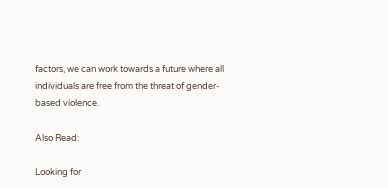factors, we can work towards a future where all individuals are free from the threat of gender-based violence.

Also Read:

Looking for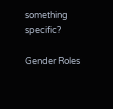something specific?

Gender Roles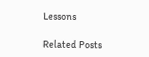Lessons

Related Posts